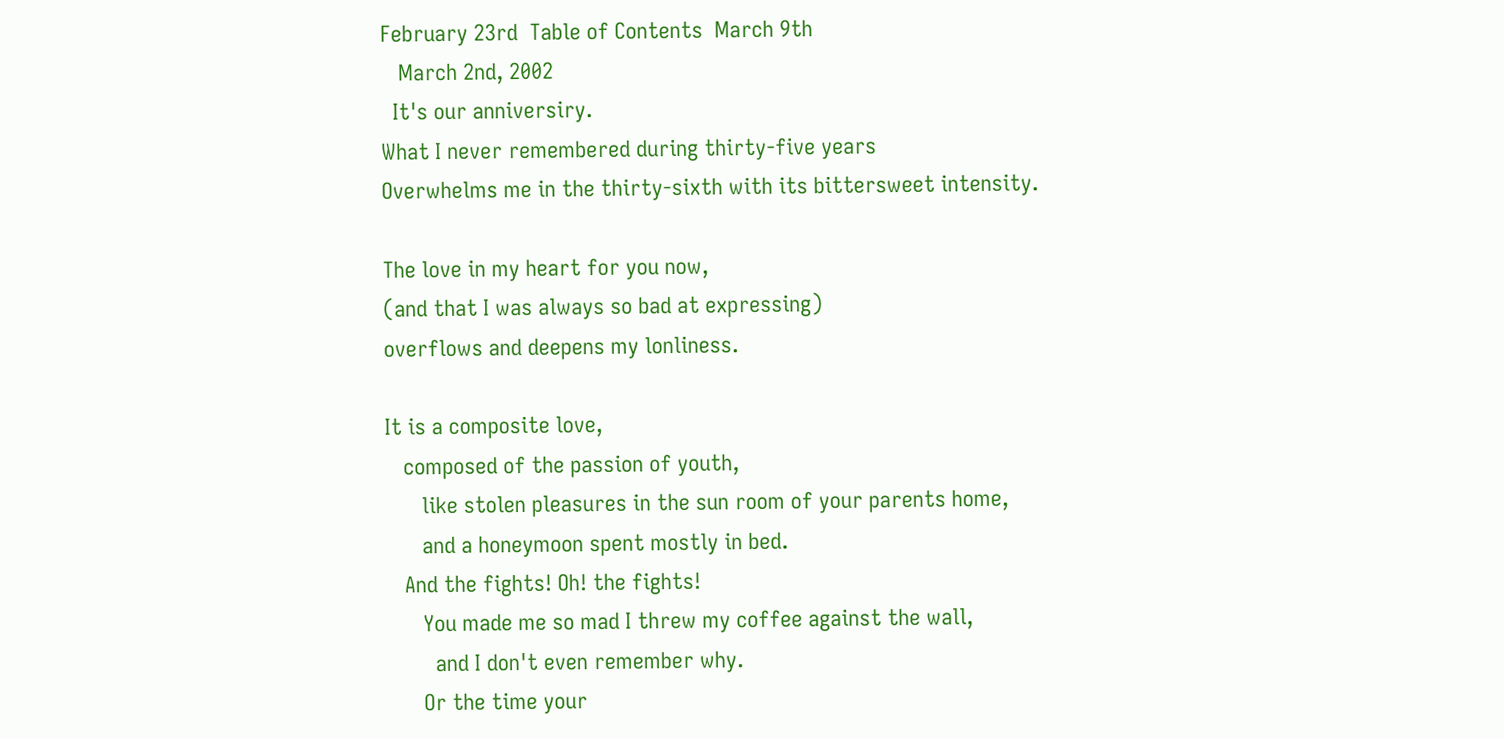February 23rd  Table of Contents  March 9th
   March 2nd, 2002
  It's our anniversiry.
What I never remembered during thirty-five years
Overwhelms me in the thirty-sixth with its bittersweet intensity.

The love in my heart for you now,
(and that I was always so bad at expressing)
overflows and deepens my lonliness.

It is a composite love,
   composed of the passion of youth,
      like stolen pleasures in the sun room of your parents home,
      and a honeymoon spent mostly in bed.
   And the fights! Oh! the fights!
      You made me so mad I threw my coffee against the wall,
        and I don't even remember why.
      Or the time your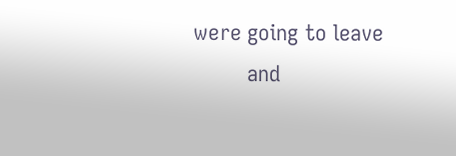were going to leave
         and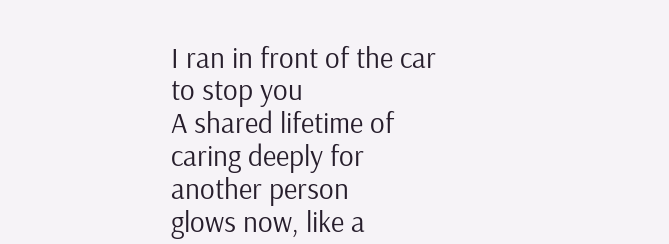I ran in front of the car to stop you
A shared lifetime of caring deeply for another person
glows now, like a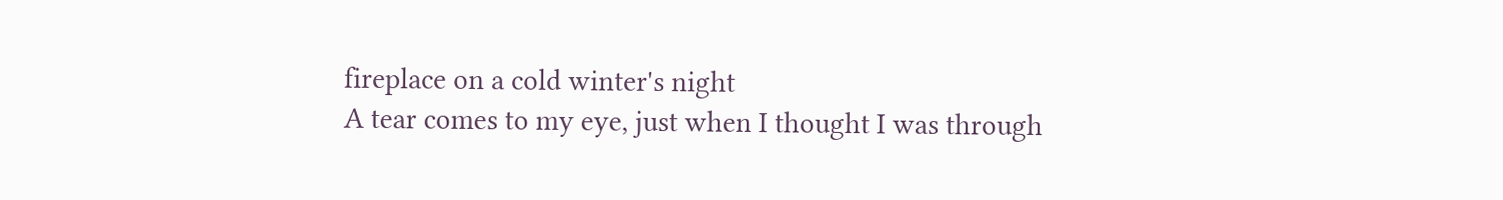fireplace on a cold winter's night
A tear comes to my eye, just when I thought I was through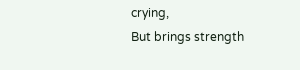crying,
But brings strength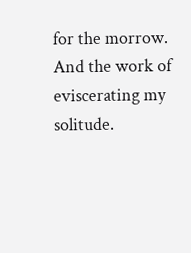for the morrow.
And the work of eviscerating my solitude.